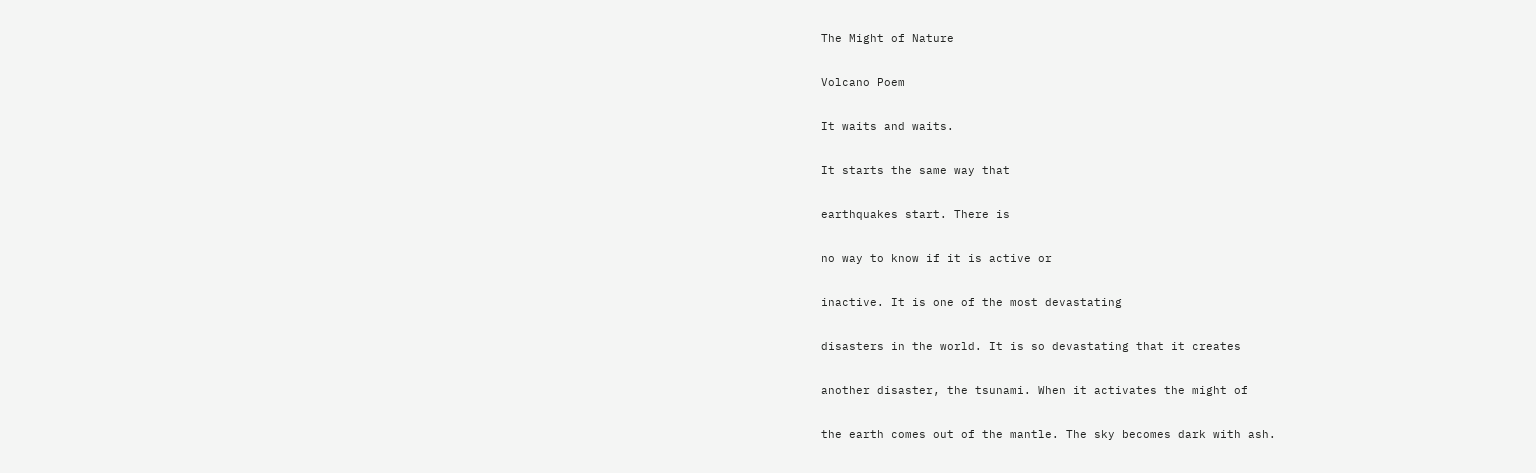The Might of Nature

Volcano Poem

It waits and waits.

It starts the same way that

earthquakes start. There is

no way to know if it is active or

inactive. It is one of the most devastating

disasters in the world. It is so devastating that it creates

another disaster, the tsunami. When it activates the might of

the earth comes out of the mantle. The sky becomes dark with ash.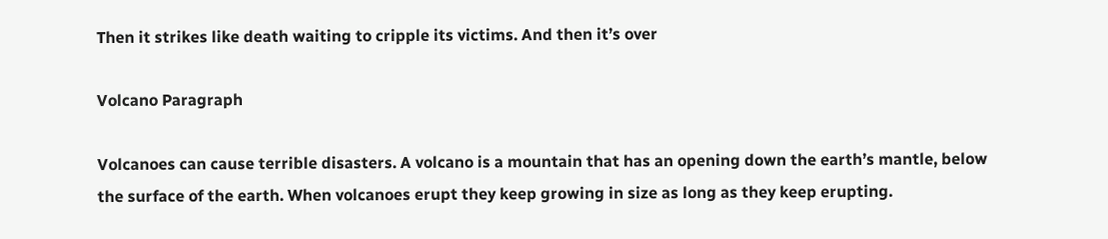Then it strikes like death waiting to cripple its victims. And then it’s over

Volcano Paragraph

Volcanoes can cause terrible disasters. A volcano is a mountain that has an opening down the earth’s mantle, below the surface of the earth. When volcanoes erupt they keep growing in size as long as they keep erupting.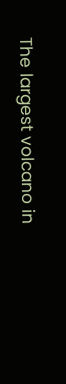The largest volcano in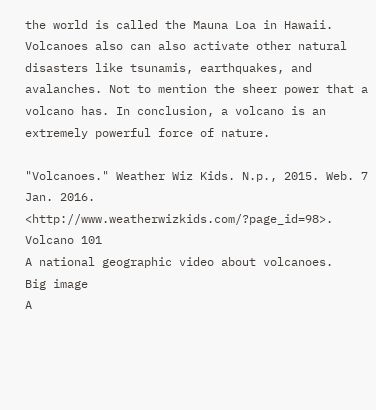the world is called the Mauna Loa in Hawaii. Volcanoes also can also activate other natural disasters like tsunamis, earthquakes, and avalanches. Not to mention the sheer power that a volcano has. In conclusion, a volcano is an extremely powerful force of nature.

"Volcanoes." Weather Wiz Kids. N.p., 2015. Web. 7 Jan. 2016. <http://www.weatherwizkids.com/?page_id=98>.
Volcano 101
A national geographic video about volcanoes.
Big image
A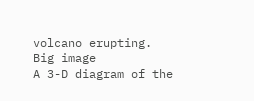volcano erupting.
Big image
A 3-D diagram of the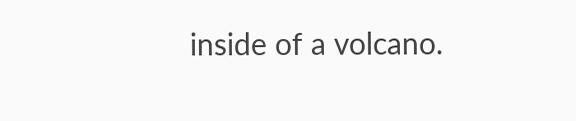inside of a volcano.